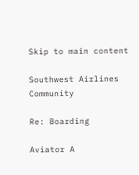Skip to main content

Southwest Airlines Community

Re: Boarding

Aviator A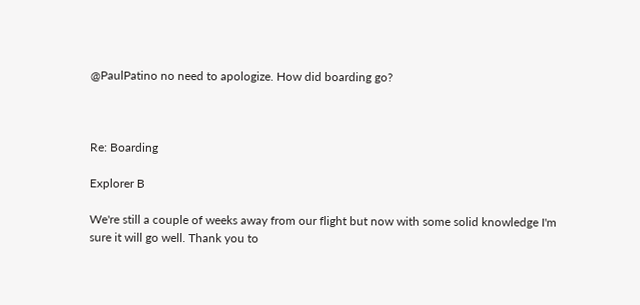@PaulPatino no need to apologize. How did boarding go?



Re: Boarding

Explorer B

We're still a couple of weeks away from our flight but now with some solid knowledge I'm sure it will go well. Thank you to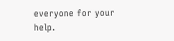everyone for your help.